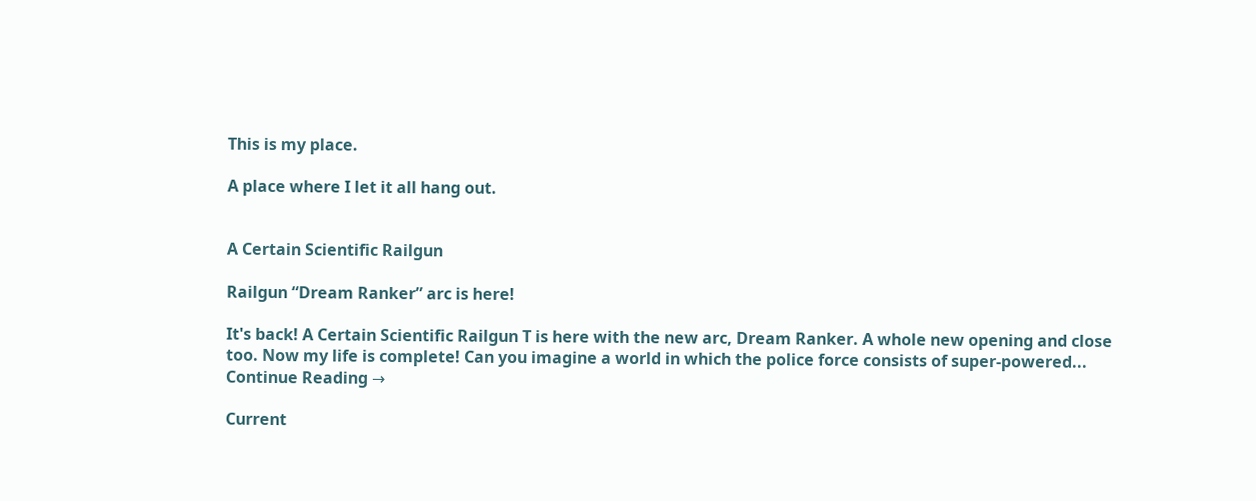This is my place.

A place where I let it all hang out.


A Certain Scientific Railgun

Railgun “Dream Ranker” arc is here!

It's back! A Certain Scientific Railgun T is here with the new arc, Dream Ranker. A whole new opening and close too. Now my life is complete! Can you imagine a world in which the police force consists of super-powered... Continue Reading →

Current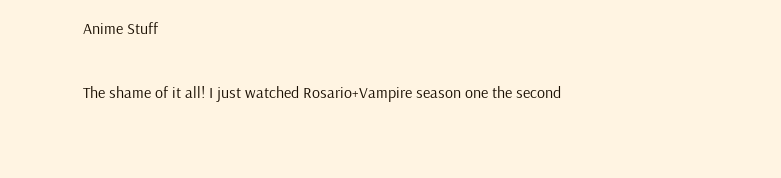Anime Stuff

The shame of it all! I just watched Rosario+Vampire season one the second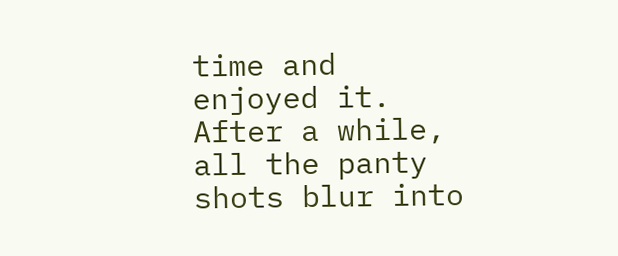time and enjoyed it.  After a while, all the panty shots blur into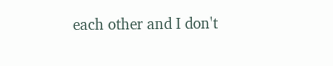each other and I don't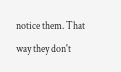notice them. That way they don't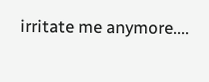irritate me anymore....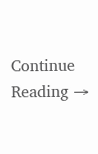Continue Reading →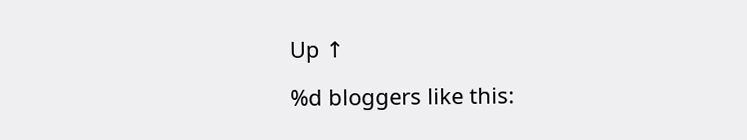Up ↑

%d bloggers like this: